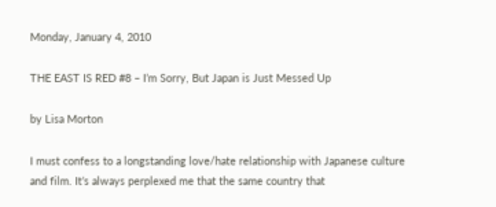Monday, January 4, 2010

THE EAST IS RED #8 – I’m Sorry, But Japan is Just Messed Up

by Lisa Morton

I must confess to a longstanding love/hate relationship with Japanese culture and film. It’s always perplexed me that the same country that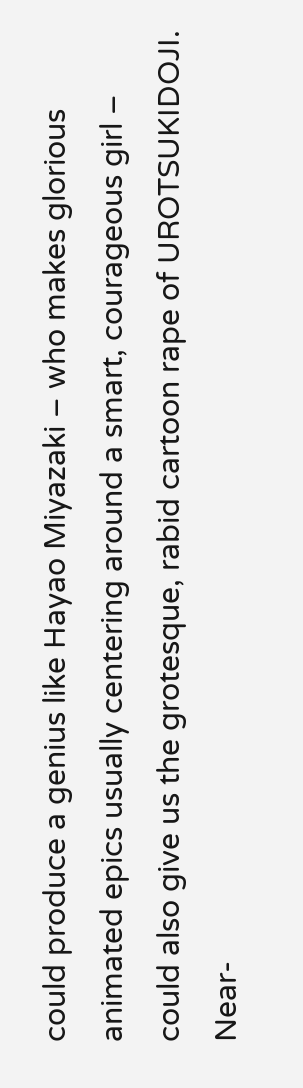could produce a genius like Hayao Miyazaki – who makes glorious animated epics usually centering around a smart, courageous girl – could also give us the grotesque, rabid cartoon rape of UROTSUKIDOJI. Near-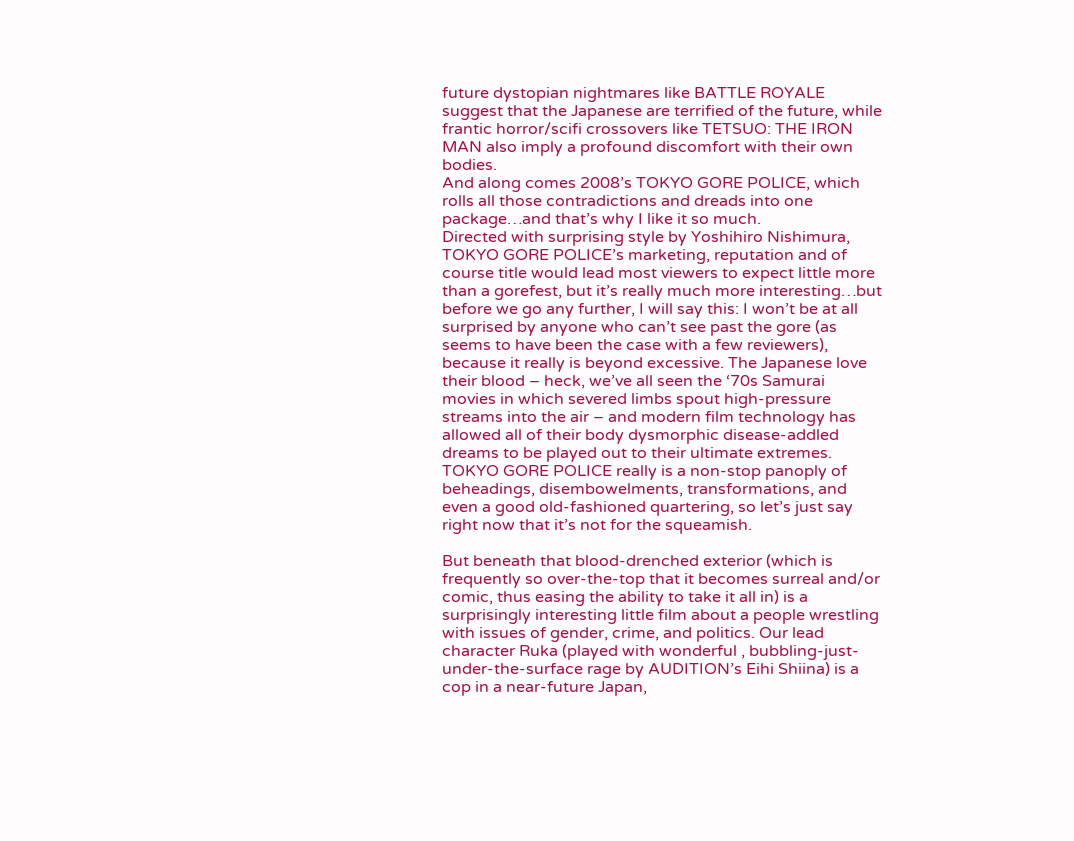future dystopian nightmares like BATTLE ROYALE suggest that the Japanese are terrified of the future, while frantic horror/scifi crossovers like TETSUO: THE IRON MAN also imply a profound discomfort with their own bodies.
And along comes 2008’s TOKYO GORE POLICE, which rolls all those contradictions and dreads into one package…and that’s why I like it so much.
Directed with surprising style by Yoshihiro Nishimura, TOKYO GORE POLICE’s marketing, reputation and of course title would lead most viewers to expect little more than a gorefest, but it’s really much more interesting…but before we go any further, I will say this: I won’t be at all surprised by anyone who can’t see past the gore (as seems to have been the case with a few reviewers), because it really is beyond excessive. The Japanese love their blood – heck, we’ve all seen the ‘70s Samurai movies in which severed limbs spout high-pressure streams into the air – and modern film technology has allowed all of their body dysmorphic disease-addled dreams to be played out to their ultimate extremes. TOKYO GORE POLICE really is a non-stop panoply of beheadings, disembowelments, transformations, and even a good old-fashioned quartering, so let’s just say right now that it’s not for the squeamish.

But beneath that blood-drenched exterior (which is frequently so over-the-top that it becomes surreal and/or comic, thus easing the ability to take it all in) is a surprisingly interesting little film about a people wrestling with issues of gender, crime, and politics. Our lead character Ruka (played with wonderful , bubbling-just-under-the-surface rage by AUDITION’s Eihi Shiina) is a cop in a near-future Japan,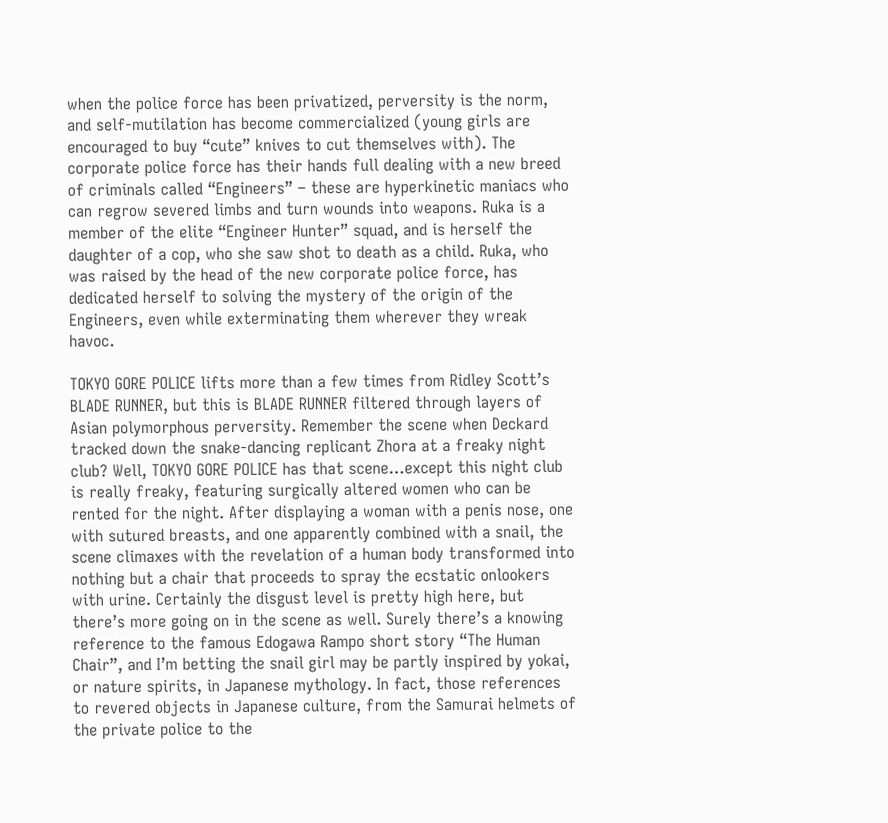when the police force has been privatized, perversity is the norm, and self-mutilation has become commercialized (young girls are encouraged to buy “cute” knives to cut themselves with). The corporate police force has their hands full dealing with a new breed of criminals called “Engineers” – these are hyperkinetic maniacs who can regrow severed limbs and turn wounds into weapons. Ruka is a member of the elite “Engineer Hunter” squad, and is herself the daughter of a cop, who she saw shot to death as a child. Ruka, who was raised by the head of the new corporate police force, has dedicated herself to solving the mystery of the origin of the Engineers, even while exterminating them wherever they wreak havoc.

TOKYO GORE POLICE lifts more than a few times from Ridley Scott’s BLADE RUNNER, but this is BLADE RUNNER filtered through layers of Asian polymorphous perversity. Remember the scene when Deckard tracked down the snake-dancing replicant Zhora at a freaky night club? Well, TOKYO GORE POLICE has that scene…except this night club is really freaky, featuring surgically altered women who can be rented for the night. After displaying a woman with a penis nose, one with sutured breasts, and one apparently combined with a snail, the scene climaxes with the revelation of a human body transformed into nothing but a chair that proceeds to spray the ecstatic onlookers with urine. Certainly the disgust level is pretty high here, but there’s more going on in the scene as well. Surely there’s a knowing reference to the famous Edogawa Rampo short story “The Human Chair”, and I’m betting the snail girl may be partly inspired by yokai, or nature spirits, in Japanese mythology. In fact, those references to revered objects in Japanese culture, from the Samurai helmets of the private police to the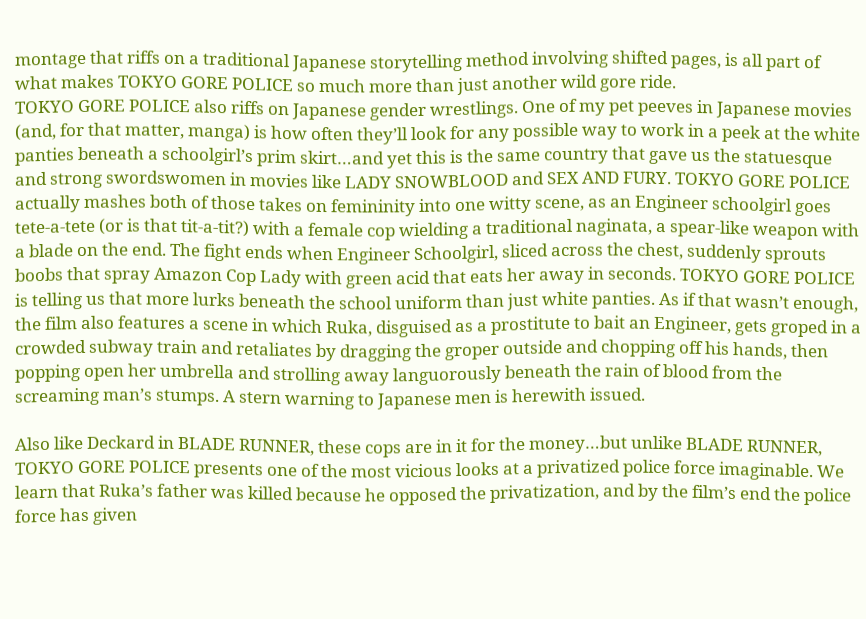montage that riffs on a traditional Japanese storytelling method involving shifted pages, is all part of what makes TOKYO GORE POLICE so much more than just another wild gore ride.
TOKYO GORE POLICE also riffs on Japanese gender wrestlings. One of my pet peeves in Japanese movies (and, for that matter, manga) is how often they’ll look for any possible way to work in a peek at the white panties beneath a schoolgirl’s prim skirt…and yet this is the same country that gave us the statuesque and strong swordswomen in movies like LADY SNOWBLOOD and SEX AND FURY. TOKYO GORE POLICE actually mashes both of those takes on femininity into one witty scene, as an Engineer schoolgirl goes tete-a-tete (or is that tit-a-tit?) with a female cop wielding a traditional naginata, a spear-like weapon with a blade on the end. The fight ends when Engineer Schoolgirl, sliced across the chest, suddenly sprouts boobs that spray Amazon Cop Lady with green acid that eats her away in seconds. TOKYO GORE POLICE is telling us that more lurks beneath the school uniform than just white panties. As if that wasn’t enough, the film also features a scene in which Ruka, disguised as a prostitute to bait an Engineer, gets groped in a crowded subway train and retaliates by dragging the groper outside and chopping off his hands, then popping open her umbrella and strolling away languorously beneath the rain of blood from the screaming man’s stumps. A stern warning to Japanese men is herewith issued.

Also like Deckard in BLADE RUNNER, these cops are in it for the money…but unlike BLADE RUNNER, TOKYO GORE POLICE presents one of the most vicious looks at a privatized police force imaginable. We learn that Ruka’s father was killed because he opposed the privatization, and by the film’s end the police force has given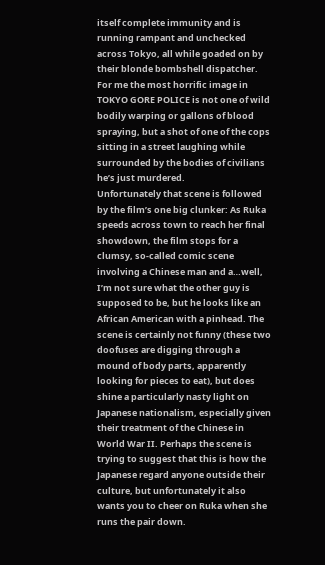itself complete immunity and is running rampant and unchecked across Tokyo, all while goaded on by their blonde bombshell dispatcher. For me the most horrific image in TOKYO GORE POLICE is not one of wild bodily warping or gallons of blood spraying, but a shot of one of the cops sitting in a street laughing while surrounded by the bodies of civilians he’s just murdered.
Unfortunately that scene is followed by the film’s one big clunker: As Ruka speeds across town to reach her final showdown, the film stops for a clumsy, so-called comic scene involving a Chinese man and a…well, I’m not sure what the other guy is supposed to be, but he looks like an African American with a pinhead. The scene is certainly not funny (these two doofuses are digging through a mound of body parts, apparently looking for pieces to eat), but does shine a particularly nasty light on Japanese nationalism, especially given their treatment of the Chinese in World War II. Perhaps the scene is trying to suggest that this is how the Japanese regard anyone outside their culture, but unfortunately it also wants you to cheer on Ruka when she runs the pair down.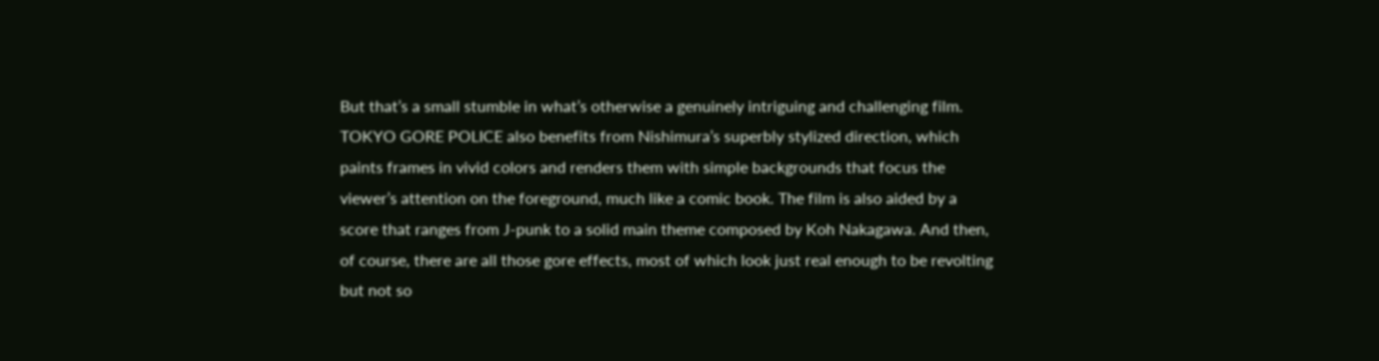But that’s a small stumble in what’s otherwise a genuinely intriguing and challenging film. TOKYO GORE POLICE also benefits from Nishimura’s superbly stylized direction, which paints frames in vivid colors and renders them with simple backgrounds that focus the viewer’s attention on the foreground, much like a comic book. The film is also aided by a score that ranges from J-punk to a solid main theme composed by Koh Nakagawa. And then, of course, there are all those gore effects, most of which look just real enough to be revolting but not so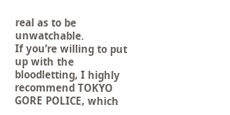real as to be unwatchable.
If you’re willing to put up with the bloodletting, I highly recommend TOKYO GORE POLICE, which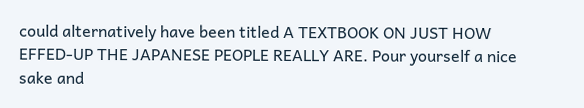could alternatively have been titled A TEXTBOOK ON JUST HOW EFFED-UP THE JAPANESE PEOPLE REALLY ARE. Pour yourself a nice sake and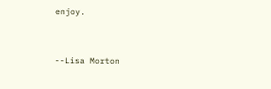enjoy.


--Lisa Morton